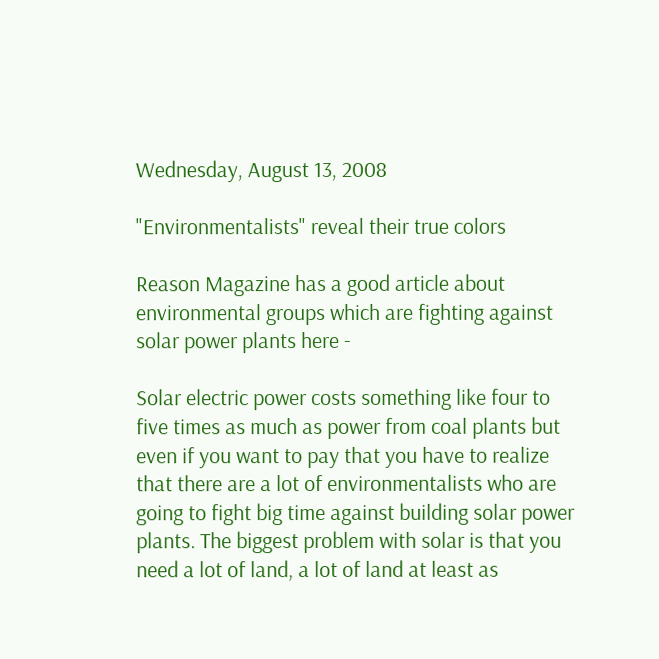Wednesday, August 13, 2008

"Environmentalists" reveal their true colors

Reason Magazine has a good article about environmental groups which are fighting against solar power plants here -

Solar electric power costs something like four to five times as much as power from coal plants but even if you want to pay that you have to realize that there are a lot of environmentalists who are going to fight big time against building solar power plants. The biggest problem with solar is that you need a lot of land, a lot of land at least as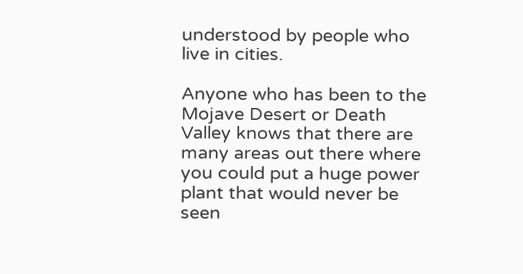understood by people who live in cities.

Anyone who has been to the Mojave Desert or Death Valley knows that there are many areas out there where you could put a huge power plant that would never be seen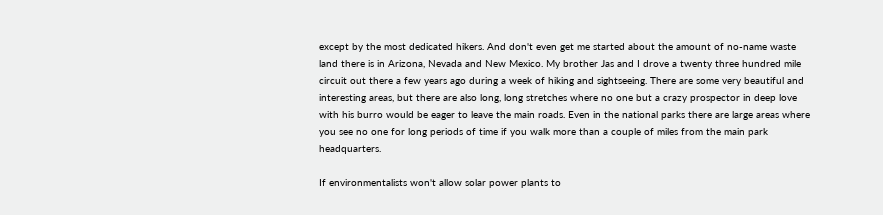except by the most dedicated hikers. And don't even get me started about the amount of no-name waste land there is in Arizona, Nevada and New Mexico. My brother Jas and I drove a twenty three hundred mile circuit out there a few years ago during a week of hiking and sightseeing. There are some very beautiful and interesting areas, but there are also long, long stretches where no one but a crazy prospector in deep love with his burro would be eager to leave the main roads. Even in the national parks there are large areas where you see no one for long periods of time if you walk more than a couple of miles from the main park headquarters.

If environmentalists won't allow solar power plants to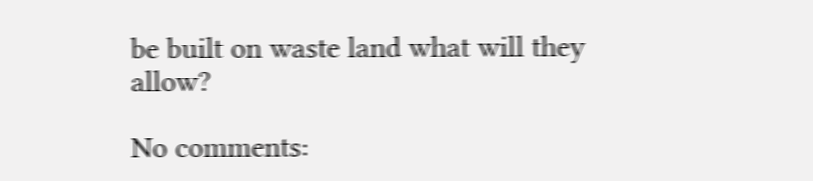be built on waste land what will they allow?

No comments: